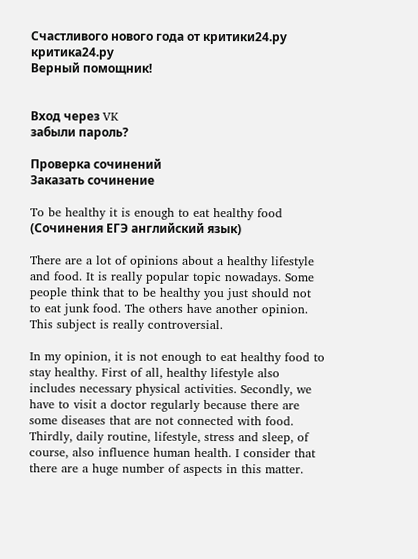Счастливого нового года от критики24.ру критика24.ру
Верный помощник!


Вход через VK
забыли пароль?

Проверка сочинений
Заказать сочинение

To be healthy it is enough to eat healthy food (Сочинения ЕГЭ английский язык)

There are a lot of opinions about a healthy lifestyle and food. It is really popular topic nowadays. Some people think that to be healthy you just should not to eat junk food. The others have another opinion. This subject is really controversial.

In my opinion, it is not enough to eat healthy food to stay healthy. First of all, healthy lifestyle also includes necessary physical activities. Secondly, we have to visit a doctor regularly because there are some diseases that are not connected with food. Thirdly, daily routine, lifestyle, stress and sleep, of course, also influence human health. I consider that there are a huge number of aspects in this matter.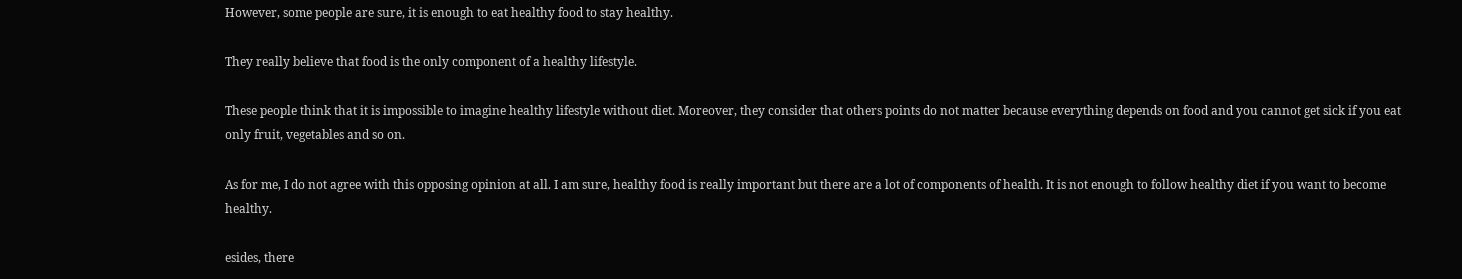However, some people are sure, it is enough to eat healthy food to stay healthy.

They really believe that food is the only component of a healthy lifestyle.

These people think that it is impossible to imagine healthy lifestyle without diet. Moreover, they consider that others points do not matter because everything depends on food and you cannot get sick if you eat only fruit, vegetables and so on.

As for me, I do not agree with this opposing opinion at all. I am sure, healthy food is really important but there are a lot of components of health. It is not enough to follow healthy diet if you want to become healthy.

esides, there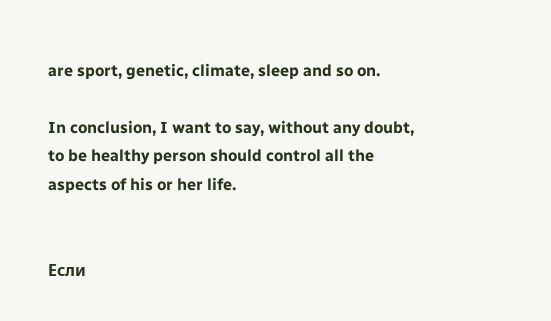are sport, genetic, climate, sleep and so on.

In conclusion, I want to say, without any doubt, to be healthy person should control all the aspects of his or her life.


Если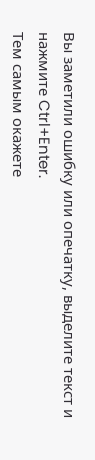Вы заметили ошибку или опечатку, выделите текст и нажмите Ctrl+Enter.
Тем самым окажете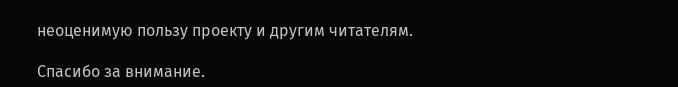неоценимую пользу проекту и другим читателям.

Спасибо за внимание.